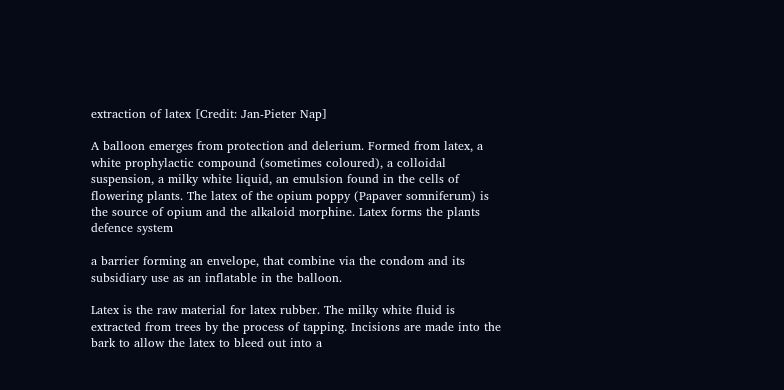extraction of latex [Credit: Jan-Pieter Nap]

A balloon emerges from protection and delerium. Formed from latex, a white prophylactic compound (sometimes coloured), a colloidal suspension, a milky white liquid, an emulsion found in the cells of flowering plants. The latex of the opium poppy (Papaver somniferum) is the source of opium and the alkaloid morphine. Latex forms the plants defence system

a barrier forming an envelope, that combine via the condom and its subsidiary use as an inflatable in the balloon.

Latex is the raw material for latex rubber. The milky white fluid is extracted from trees by the process of tapping. Incisions are made into the bark to allow the latex to bleed out into a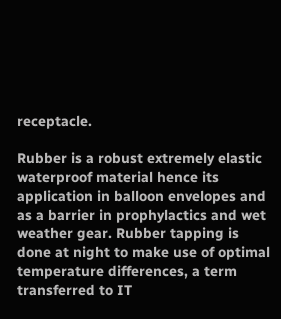receptacle.

Rubber is a robust extremely elastic waterproof material hence its application in balloon envelopes and as a barrier in prophylactics and wet weather gear. Rubber tapping is done at night to make use of optimal temperature differences, a term transferred to IT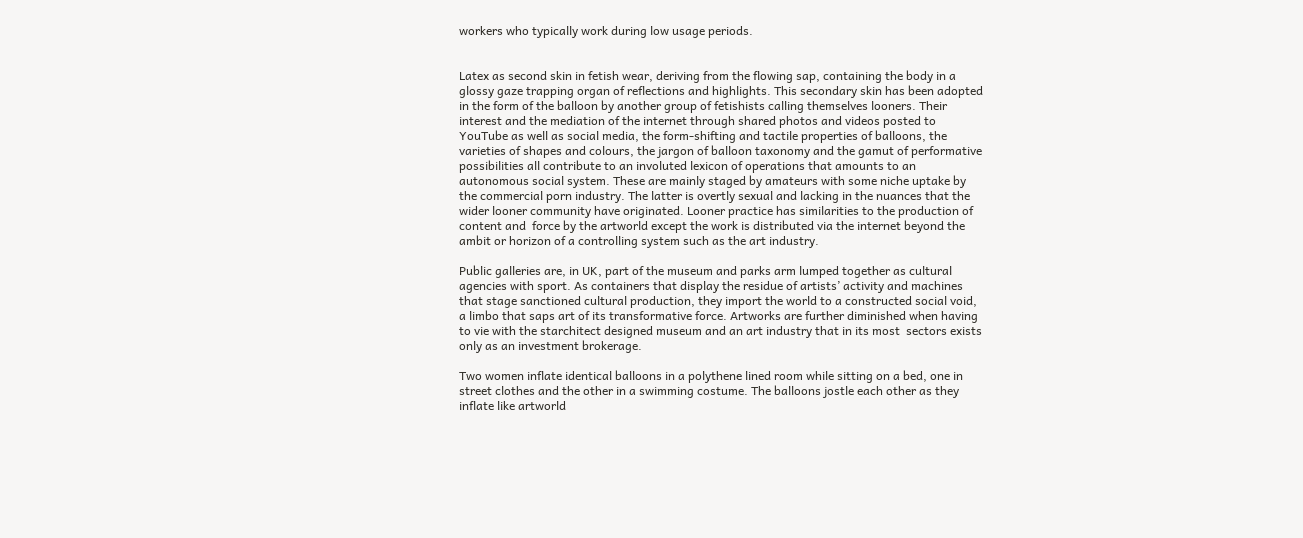workers who typically work during low usage periods.


Latex as second skin in fetish wear, deriving from the flowing sap, containing the body in a glossy gaze trapping organ of reflections and highlights. This secondary skin has been adopted in the form of the balloon by another group of fetishists calling themselves looners. Their interest and the mediation of the internet through shared photos and videos posted to YouTube as well as social media, the form-shifting and tactile properties of balloons, the varieties of shapes and colours, the jargon of balloon taxonomy and the gamut of performative possibilities all contribute to an involuted lexicon of operations that amounts to an autonomous social system. These are mainly staged by amateurs with some niche uptake by the commercial porn industry. The latter is overtly sexual and lacking in the nuances that the wider looner community have originated. Looner practice has similarities to the production of content and  force by the artworld except the work is distributed via the internet beyond the ambit or horizon of a controlling system such as the art industry.

Public galleries are, in UK, part of the museum and parks arm lumped together as cultural agencies with sport. As containers that display the residue of artists’ activity and machines that stage sanctioned cultural production, they import the world to a constructed social void, a limbo that saps art of its transformative force. Artworks are further diminished when having to vie with the starchitect designed museum and an art industry that in its most  sectors exists only as an investment brokerage.

Two women inflate identical balloons in a polythene lined room while sitting on a bed, one in street clothes and the other in a swimming costume. The balloons jostle each other as they inflate like artworld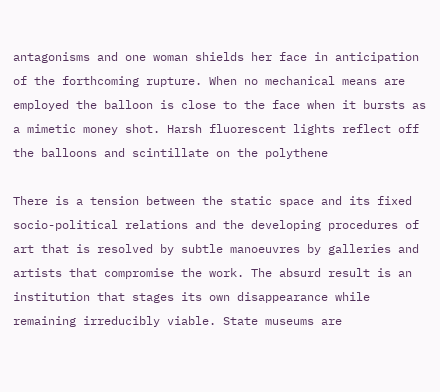antagonisms and one woman shields her face in anticipation of the forthcoming rupture. When no mechanical means are employed the balloon is close to the face when it bursts as a mimetic money shot. Harsh fluorescent lights reflect off the balloons and scintillate on the polythene

There is a tension between the static space and its fixed socio-political relations and the developing procedures of art that is resolved by subtle manoeuvres by galleries and artists that compromise the work. The absurd result is an institution that stages its own disappearance while remaining irreducibly viable. State museums are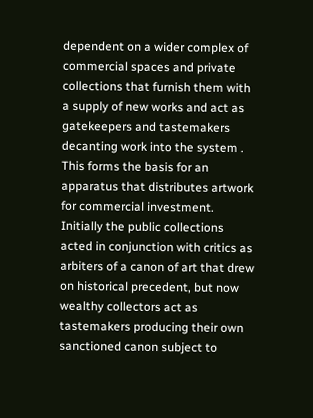dependent on a wider complex of commercial spaces and private collections that furnish them with a supply of new works and act as gatekeepers and tastemakers decanting work into the system . This forms the basis for an apparatus that distributes artwork for commercial investment. Initially the public collections acted in conjunction with critics as arbiters of a canon of art that drew on historical precedent, but now wealthy collectors act as tastemakers producing their own sanctioned canon subject to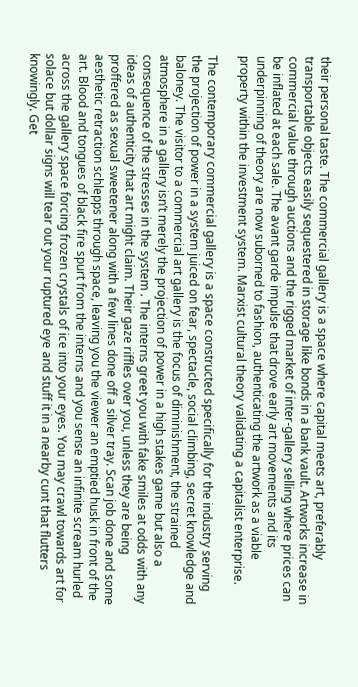their personal taste. The commercial gallery is a space where capital meets art, preferably transportable objects easily sequestered in storage like bonds in a bank vault. Artworks increase in commercial value through auctions and the rigged market of inter-gallery selling where prices can be inflated at each sale. The avant garde impulse that drove early art movements and its underpinning of theory are now suborned to fashion, authenticating the artwork as a viable property within the investment system. Marxist cultural theory validating a capitalist enterprise.

The contemporary commercial gallery is a space constructed specifically for the industry serving the projection of power in a system juiced on fear, spectacle, social climbing, secret knowledge and baloney. The visitor to a commercial art gallery is the focus of diminishment, the strained atmosphere in a gallery isn’t merely the projection of power in a high stakes game but also a consequence of the stresses in the system . The interns greet you with fake smiles at odds with any ideas of authenticity that art might claim. Their gaze riffles over you, unless they are being proffered as sexual sweetener along with a few lines done off a silver tray. Scan job done and some aesthetic retraction schlepps through space, leaving you the viewer an emptied husk in front of the art. Blood and tongues of black fire spurt from the interns and you sense an infinite scream hurled across the gallery space forcing frozen crystals of ice into your eyes. You may crawl towards art for solace but dollar signs will tear out your ruptured eye and stuff it in a nearby cunt that flutters knowingly. Get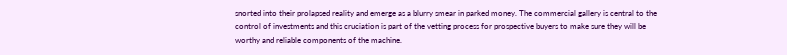snorted into their prolapsed reality and emerge as a blurry smear in parked money. The commercial gallery is central to the control of investments and this cruciation is part of the vetting process for prospective buyers to make sure they will be worthy and reliable components of the machine.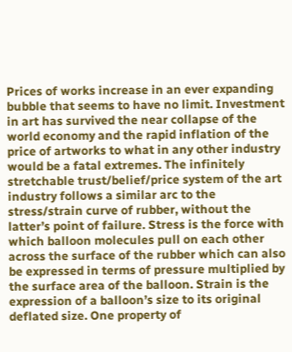Prices of works increase in an ever expanding bubble that seems to have no limit. Investment in art has survived the near collapse of the world economy and the rapid inflation of the price of artworks to what in any other industry would be a fatal extremes. The infinitely stretchable trust/belief/price system of the art industry follows a similar arc to the stress/strain curve of rubber, without the latter’s point of failure. Stress is the force with which balloon molecules pull on each other across the surface of the rubber which can also be expressed in terms of pressure multiplied by the surface area of the balloon. Strain is the expression of a balloon’s size to its original deflated size. One property of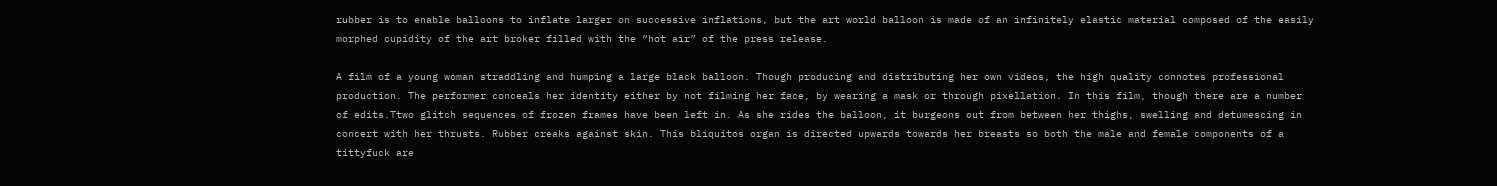rubber is to enable balloons to inflate larger on successive inflations, but the art world balloon is made of an infinitely elastic material composed of the easily morphed cupidity of the art broker filled with the “hot air” of the press release.

A film of a young woman straddling and humping a large black balloon. Though producing and distributing her own videos, the high quality connotes professional production. The performer conceals her identity either by not filming her face, by wearing a mask or through pixellation. In this film, though there are a number of edits.Ttwo glitch sequences of frozen frames have been left in. As she rides the balloon, it burgeons out from between her thighs, swelling and detumescing in concert with her thrusts. Rubber creaks against skin. This bliquitos organ is directed upwards towards her breasts so both the male and female components of a tittyfuck are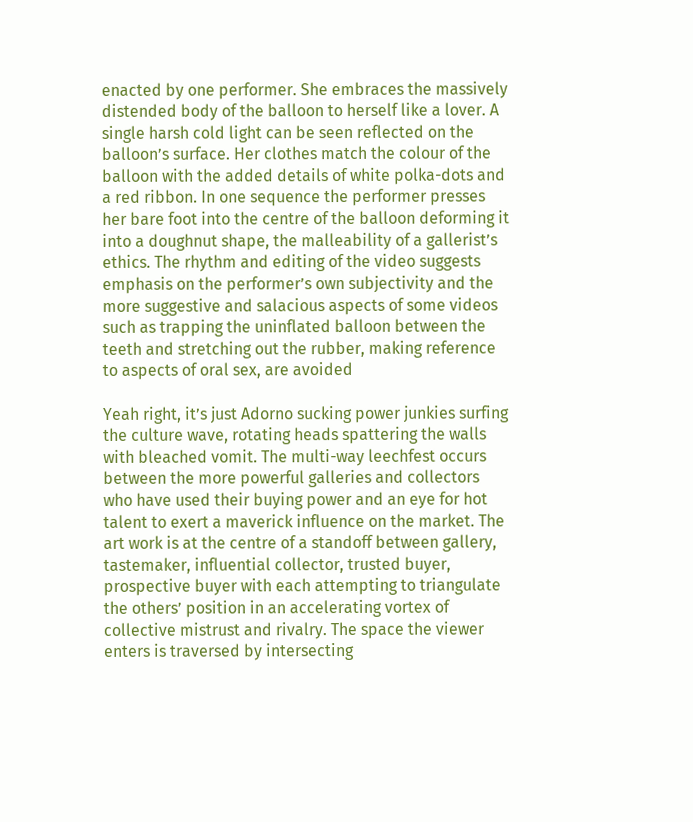enacted by one performer. She embraces the massively distended body of the balloon to herself like a lover. A single harsh cold light can be seen reflected on the balloon’s surface. Her clothes match the colour of the balloon with the added details of white polka-dots and a red ribbon. In one sequence the performer presses her bare foot into the centre of the balloon deforming it into a doughnut shape, the malleability of a gallerist’s ethics. The rhythm and editing of the video suggests emphasis on the performer’s own subjectivity and the more suggestive and salacious aspects of some videos such as trapping the uninflated balloon between the teeth and stretching out the rubber, making reference to aspects of oral sex, are avoided

Yeah right, it’s just Adorno sucking power junkies surfing the culture wave, rotating heads spattering the walls with bleached vomit. The multi-way leechfest occurs between the more powerful galleries and collectors who have used their buying power and an eye for hot talent to exert a maverick influence on the market. The art work is at the centre of a standoff between gallery, tastemaker, influential collector, trusted buyer, prospective buyer with each attempting to triangulate the others’ position in an accelerating vortex of collective mistrust and rivalry. The space the viewer enters is traversed by intersecting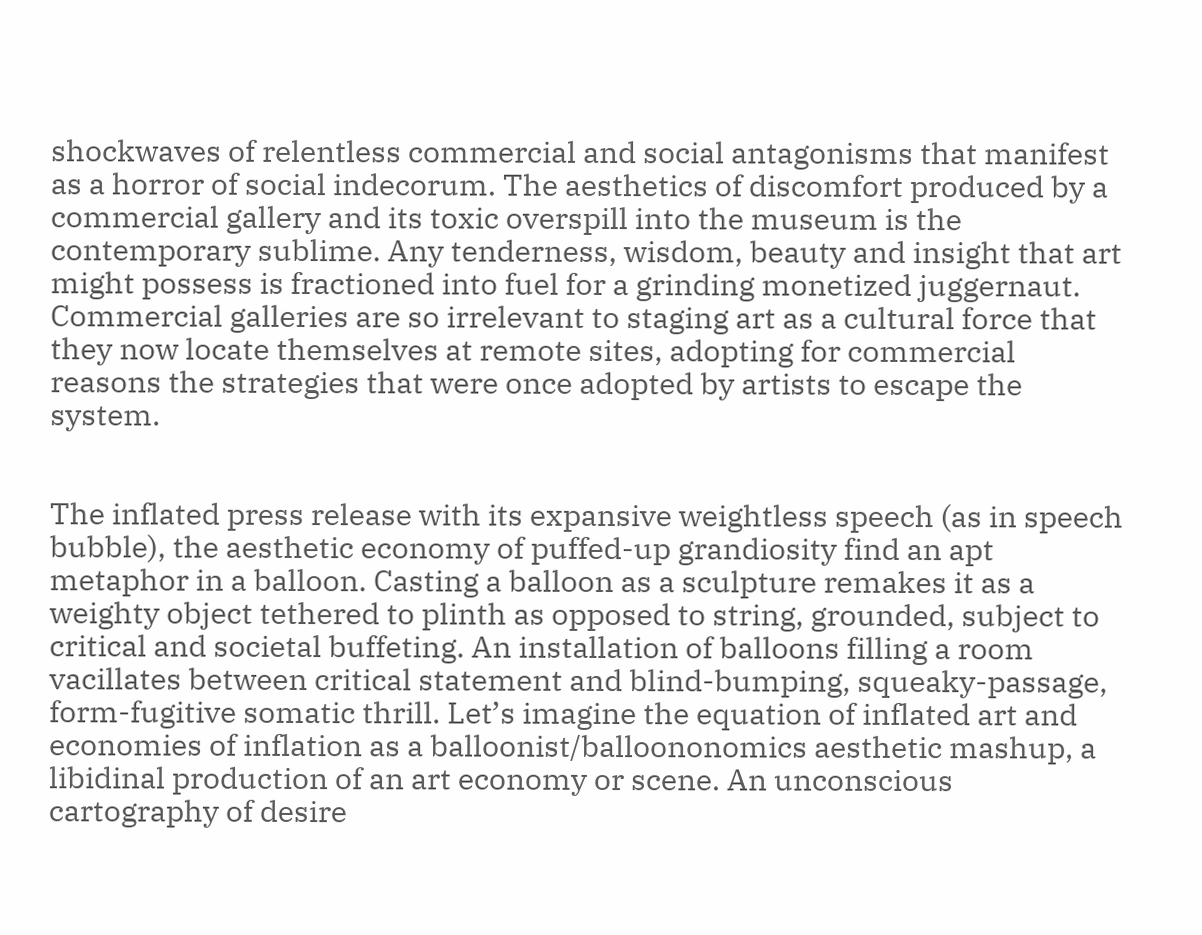shockwaves of relentless commercial and social antagonisms that manifest as a horror of social indecorum. The aesthetics of discomfort produced by a commercial gallery and its toxic overspill into the museum is the contemporary sublime. Any tenderness, wisdom, beauty and insight that art might possess is fractioned into fuel for a grinding monetized juggernaut. Commercial galleries are so irrelevant to staging art as a cultural force that they now locate themselves at remote sites, adopting for commercial reasons the strategies that were once adopted by artists to escape the system.


The inflated press release with its expansive weightless speech (as in speech bubble), the aesthetic economy of puffed-up grandiosity find an apt metaphor in a balloon. Casting a balloon as a sculpture remakes it as a weighty object tethered to plinth as opposed to string, grounded, subject to critical and societal buffeting. An installation of balloons filling a room vacillates between critical statement and blind-bumping, squeaky-passage, form-fugitive somatic thrill. Let’s imagine the equation of inflated art and economies of inflation as a balloonist/balloononomics aesthetic mashup, a libidinal production of an art economy or scene. An unconscious cartography of desire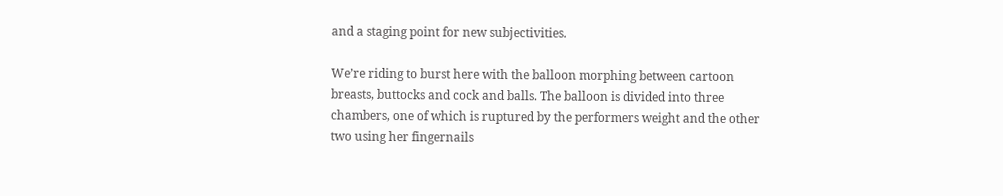and a staging point for new subjectivities.

We’re riding to burst here with the balloon morphing between cartoon breasts, buttocks and cock and balls. The balloon is divided into three chambers, one of which is ruptured by the performers weight and the other two using her fingernails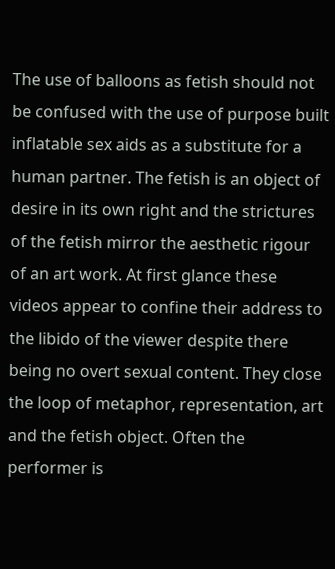The use of balloons as fetish should not be confused with the use of purpose built inflatable sex aids as a substitute for a human partner. The fetish is an object of desire in its own right and the strictures of the fetish mirror the aesthetic rigour of an art work. At first glance these videos appear to confine their address to the libido of the viewer despite there being no overt sexual content. They close the loop of metaphor, representation, art and the fetish object. Often the performer is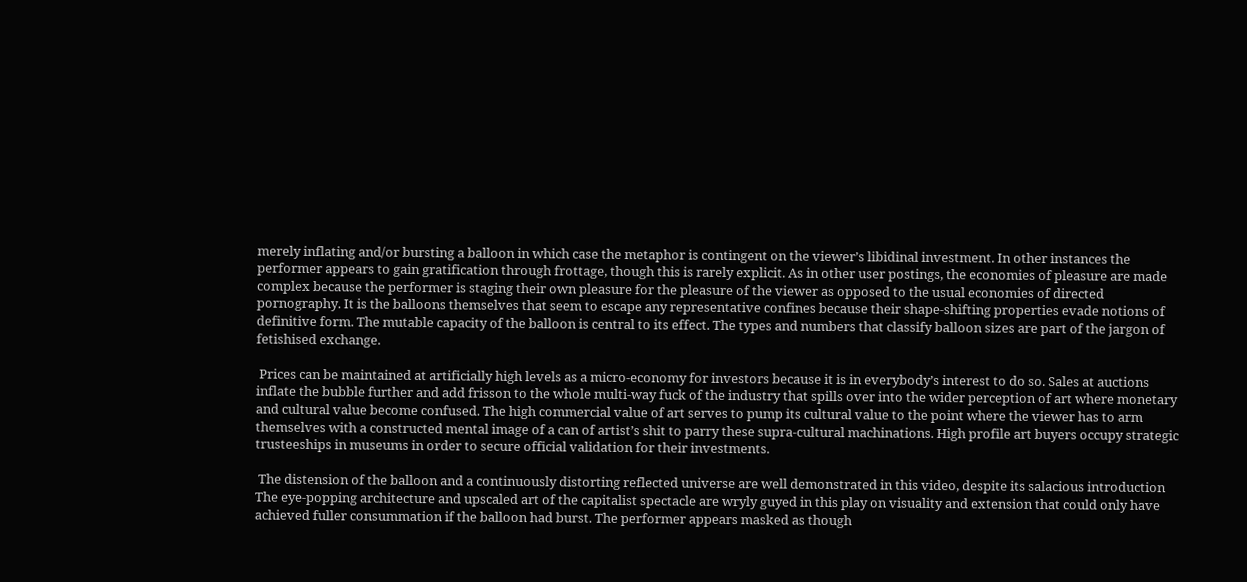merely inflating and/or bursting a balloon in which case the metaphor is contingent on the viewer’s libidinal investment. In other instances the performer appears to gain gratification through frottage, though this is rarely explicit. As in other user postings, the economies of pleasure are made complex because the performer is staging their own pleasure for the pleasure of the viewer as opposed to the usual economies of directed pornography. It is the balloons themselves that seem to escape any representative confines because their shape-shifting properties evade notions of definitive form. The mutable capacity of the balloon is central to its effect. The types and numbers that classify balloon sizes are part of the jargon of fetishised exchange.

 Prices can be maintained at artificially high levels as a micro-economy for investors because it is in everybody’s interest to do so. Sales at auctions inflate the bubble further and add frisson to the whole multi-way fuck of the industry that spills over into the wider perception of art where monetary and cultural value become confused. The high commercial value of art serves to pump its cultural value to the point where the viewer has to arm themselves with a constructed mental image of a can of artist’s shit to parry these supra-cultural machinations. High profile art buyers occupy strategic trusteeships in museums in order to secure official validation for their investments.

 The distension of the balloon and a continuously distorting reflected universe are well demonstrated in this video, despite its salacious introduction The eye-popping architecture and upscaled art of the capitalist spectacle are wryly guyed in this play on visuality and extension that could only have achieved fuller consummation if the balloon had burst. The performer appears masked as though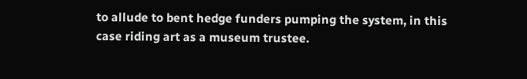to allude to bent hedge funders pumping the system, in this case riding art as a museum trustee.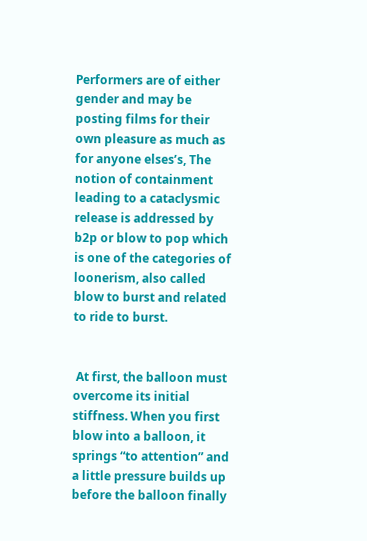Performers are of either gender and may be posting films for their own pleasure as much as for anyone elses’s, The notion of containment leading to a cataclysmic release is addressed by b2p or blow to pop which is one of the categories of loonerism, also called blow to burst and related to ride to burst.


 At first, the balloon must overcome its initial stiffness. When you first blow into a balloon, it springs “to attention” and a little pressure builds up before the balloon finally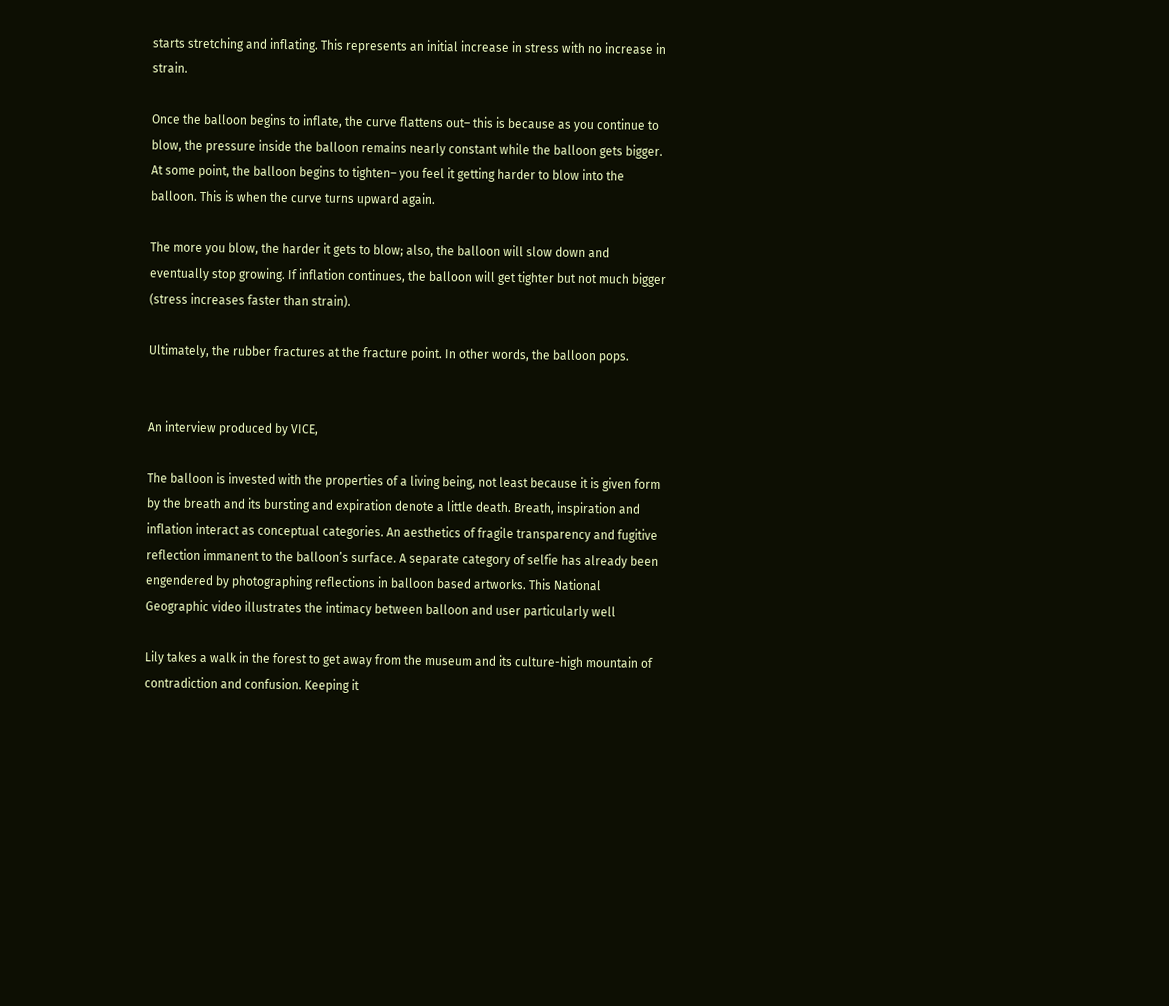starts stretching and inflating. This represents an initial increase in stress with no increase in strain.

Once the balloon begins to inflate, the curve flattens out– this is because as you continue to blow, the pressure inside the balloon remains nearly constant while the balloon gets bigger. At some point, the balloon begins to tighten– you feel it getting harder to blow into the balloon. This is when the curve turns upward again.

The more you blow, the harder it gets to blow; also, the balloon will slow down and eventually stop growing. If inflation continues, the balloon will get tighter but not much bigger (stress increases faster than strain).

Ultimately, the rubber fractures at the fracture point. In other words, the balloon pops.


An interview produced by VICE,

The balloon is invested with the properties of a living being, not least because it is given form by the breath and its bursting and expiration denote a little death. Breath, inspiration and inflation interact as conceptual categories. An aesthetics of fragile transparency and fugitive reflection immanent to the balloon’s surface. A separate category of selfie has already been engendered by photographing reflections in balloon based artworks. This National Geographic video illustrates the intimacy between balloon and user particularly well

Lily takes a walk in the forest to get away from the museum and its culture-high mountain of contradiction and confusion. Keeping it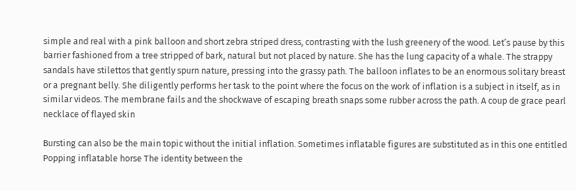simple and real with a pink balloon and short zebra striped dress, contrasting with the lush greenery of the wood. Let’s pause by this barrier fashioned from a tree stripped of bark, natural but not placed by nature. She has the lung capacity of a whale. The strappy sandals have stilettos that gently spurn nature, pressing into the grassy path. The balloon inflates to be an enormous solitary breast or a pregnant belly. She diligently performs her task to the point where the focus on the work of inflation is a subject in itself, as in similar videos. The membrane fails and the shockwave of escaping breath snaps some rubber across the path. A coup de grace pearl necklace of flayed skin

Bursting can also be the main topic without the initial inflation. Sometimes inflatable figures are substituted as in this one entitled Popping inflatable horse The identity between the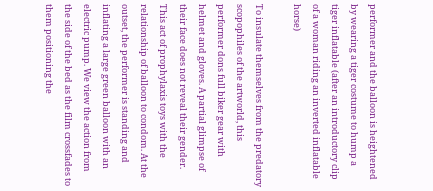performer and the balloon is heightened by wearing a tiger costume to hump a tiger inflatable (after an introductory clip of a woman riding an inverted inflatable horse)

To insulate themselves from the predatory scopophiles of the artworld, this performer dons full biker gear with helmet and gloves. A partial glimpse of their face does not reveal their gender. This act of prophylaxis toys with the relationship of balloon to condom. At the outset, the performer is standing and inflating a large green balloon with an electric pump. We view the action from the side of the bed as the film crossfades to them positioning the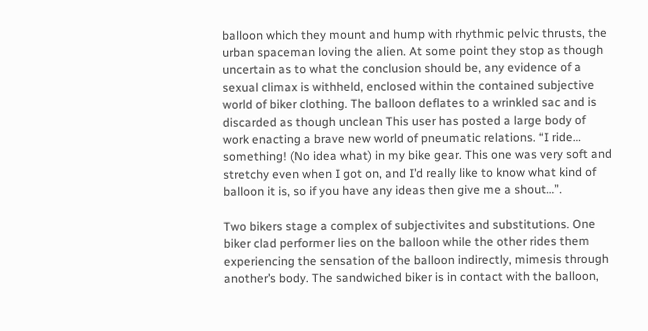balloon which they mount and hump with rhythmic pelvic thrusts, the urban spaceman loving the alien. At some point they stop as though uncertain as to what the conclusion should be, any evidence of a sexual climax is withheld, enclosed within the contained subjective world of biker clothing. The balloon deflates to a wrinkled sac and is discarded as though unclean This user has posted a large body of work enacting a brave new world of pneumatic relations. “I ride… something! (No idea what) in my bike gear. This one was very soft and stretchy even when I got on, and I’d really like to know what kind of balloon it is, so if you have any ideas then give me a shout…”.

Two bikers stage a complex of subjectivites and substitutions. One biker clad performer lies on the balloon while the other rides them experiencing the sensation of the balloon indirectly, mimesis through another’s body. The sandwiched biker is in contact with the balloon,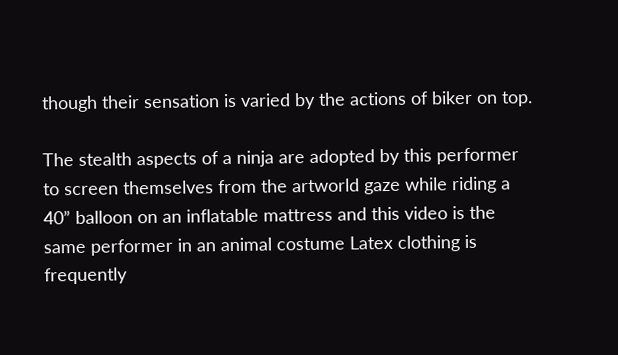though their sensation is varied by the actions of biker on top.

The stealth aspects of a ninja are adopted by this performer to screen themselves from the artworld gaze while riding a 40” balloon on an inflatable mattress and this video is the same performer in an animal costume Latex clothing is frequently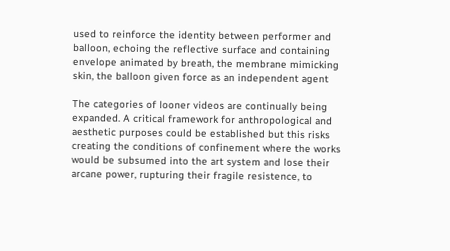used to reinforce the identity between performer and balloon, echoing the reflective surface and containing envelope animated by breath, the membrane mimicking skin, the balloon given force as an independent agent

The categories of looner videos are continually being expanded. A critical framework for anthropological and aesthetic purposes could be established but this risks creating the conditions of confinement where the works would be subsumed into the art system and lose their arcane power, rupturing their fragile resistence, to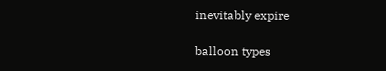inevitably expire

balloon types